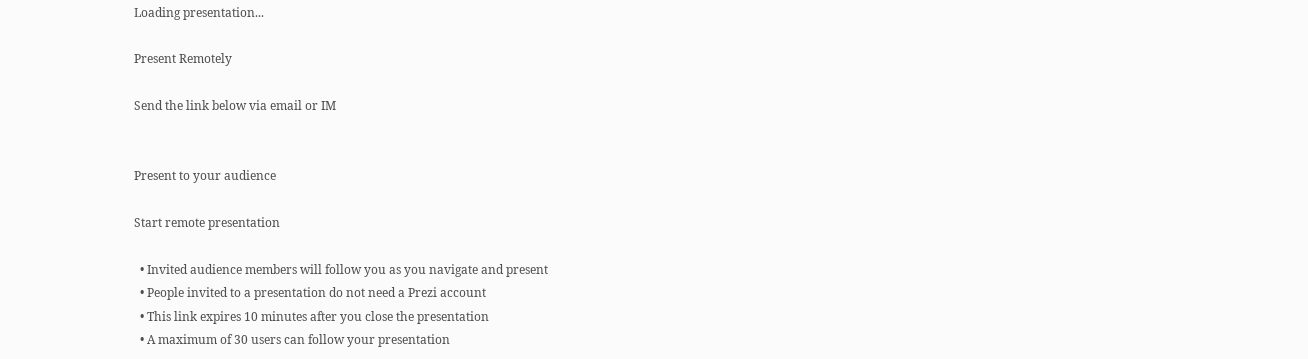Loading presentation...

Present Remotely

Send the link below via email or IM


Present to your audience

Start remote presentation

  • Invited audience members will follow you as you navigate and present
  • People invited to a presentation do not need a Prezi account
  • This link expires 10 minutes after you close the presentation
  • A maximum of 30 users can follow your presentation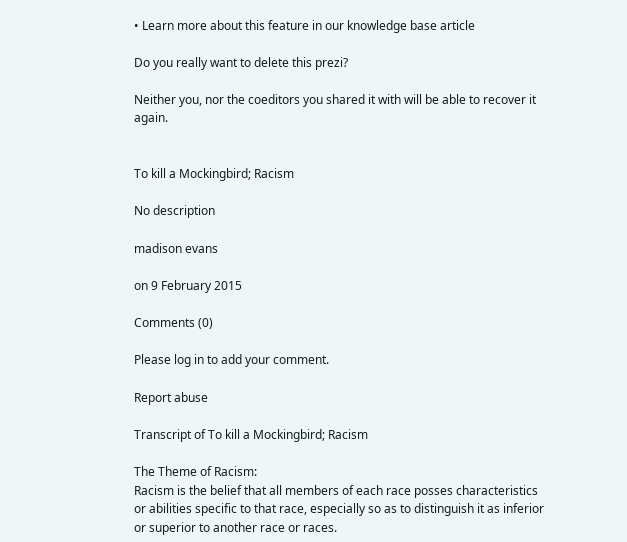• Learn more about this feature in our knowledge base article

Do you really want to delete this prezi?

Neither you, nor the coeditors you shared it with will be able to recover it again.


To kill a Mockingbird; Racism

No description

madison evans

on 9 February 2015

Comments (0)

Please log in to add your comment.

Report abuse

Transcript of To kill a Mockingbird; Racism

The Theme of Racism:
Racism is the belief that all members of each race posses characteristics or abilities specific to that race, especially so as to distinguish it as inferior or superior to another race or races.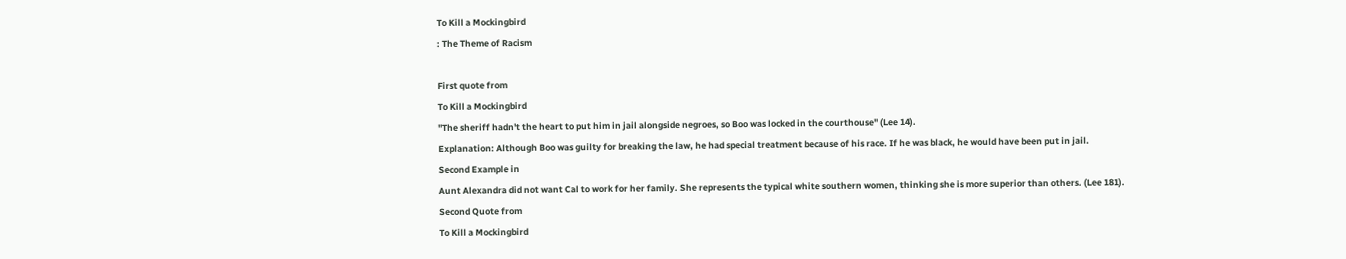To Kill a Mockingbird
: The Theme of Racism

First quote from
To Kill a Mockingbird
"The sheriff hadn't the heart to put him in jail alongside negroes, so Boo was locked in the courthouse" (Lee 14).
Explanation: Although Boo was guilty for breaking the law, he had special treatment because of his race. If he was black, he would have been put in jail.
Second Example in
Aunt Alexandra did not want Cal to work for her family. She represents the typical white southern women, thinking she is more superior than others. (Lee 181).
Second Quote from
To Kill a Mockingbird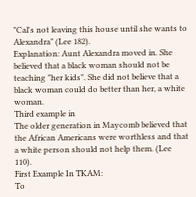"Cal's not leaving this house until she wants to Alexandra" (Lee 182).
Explanation: Aunt Alexandra moved in. She believed that a black woman should not be teaching "her kids". She did not believe that a black woman could do better than her, a white woman.
Third example in
The older generation in Maycomb believed that the African Americans were worthless and that a white person should not help them. (Lee 110).
First Example In TKAM:
To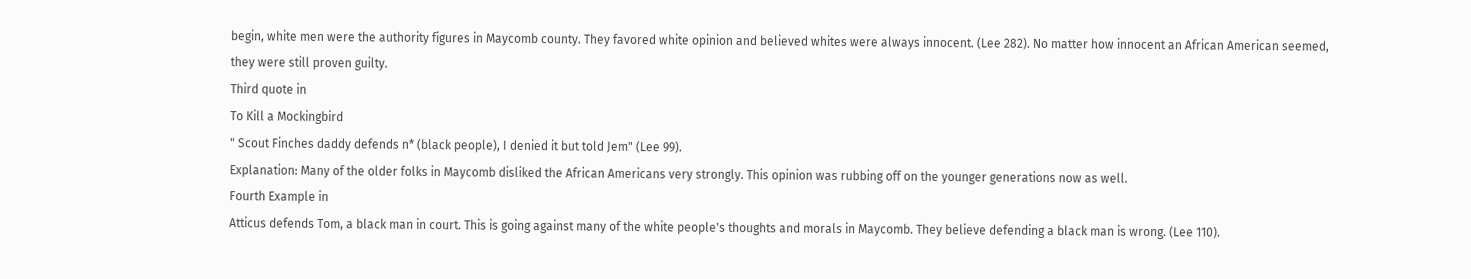begin, white men were the authority figures in Maycomb county. They favored white opinion and believed whites were always innocent. (Lee 282). No matter how innocent an African American seemed, they were still proven guilty.
Third quote in
To Kill a Mockingbird
" Scout Finches daddy defends n* (black people), I denied it but told Jem" (Lee 99).
Explanation: Many of the older folks in Maycomb disliked the African Americans very strongly. This opinion was rubbing off on the younger generations now as well.
Fourth Example in
Atticus defends Tom, a black man in court. This is going against many of the white people's thoughts and morals in Maycomb. They believe defending a black man is wrong. (Lee 110).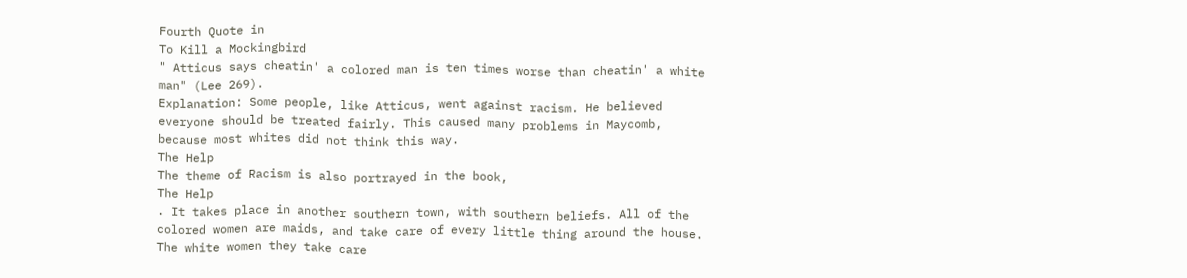Fourth Quote in
To Kill a Mockingbird
" Atticus says cheatin' a colored man is ten times worse than cheatin' a white man" (Lee 269).
Explanation: Some people, like Atticus, went against racism. He believed everyone should be treated fairly. This caused many problems in Maycomb, because most whites did not think this way.
The Help
The theme of Racism is also portrayed in the book,
The Help
. It takes place in another southern town, with southern beliefs. All of the colored women are maids, and take care of every little thing around the house. The white women they take care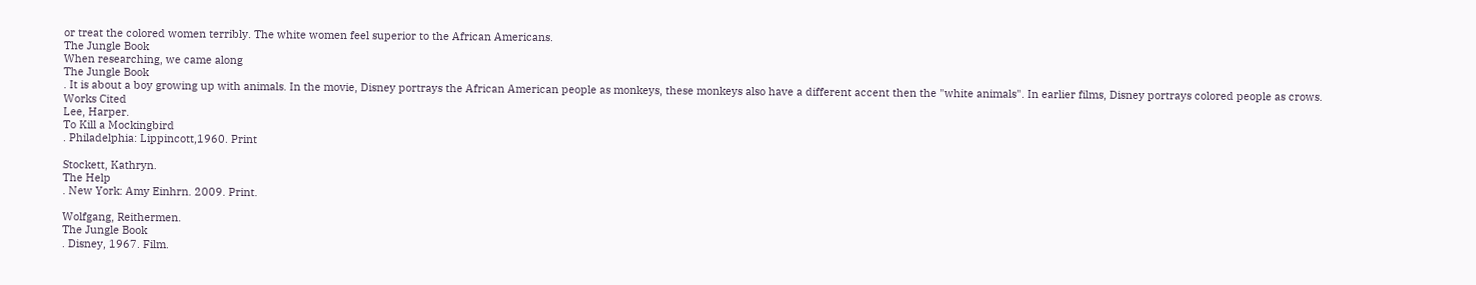or treat the colored women terribly. The white women feel superior to the African Americans.
The Jungle Book
When researching, we came along
The Jungle Book
. It is about a boy growing up with animals. In the movie, Disney portrays the African American people as monkeys, these monkeys also have a different accent then the "white animals". In earlier films, Disney portrays colored people as crows.
Works Cited
Lee, Harper.
To Kill a Mockingbird
. Philadelphia: Lippincott,1960. Print

Stockett, Kathryn.
The Help
. New York: Amy Einhrn. 2009. Print.

Wolfgang, Reithermen.
The Jungle Book
. Disney, 1967. Film.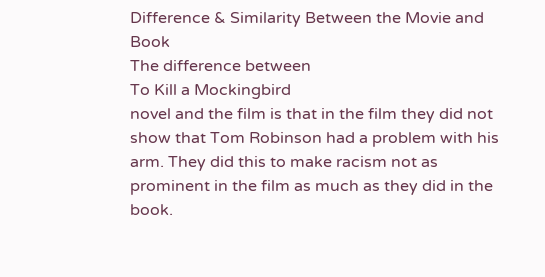Difference & Similarity Between the Movie and Book
The difference between
To Kill a Mockingbird
novel and the film is that in the film they did not show that Tom Robinson had a problem with his arm. They did this to make racism not as prominent in the film as much as they did in the book.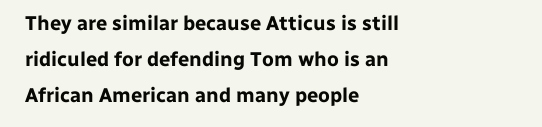They are similar because Atticus is still ridiculed for defending Tom who is an African American and many people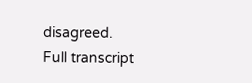disagreed.
Full transcript